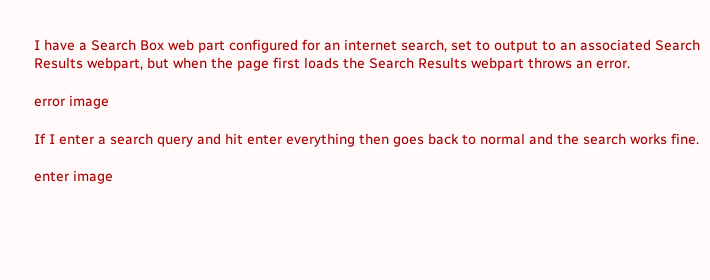I have a Search Box web part configured for an internet search, set to output to an associated Search Results webpart, but when the page first loads the Search Results webpart throws an error.

error image

If I enter a search query and hit enter everything then goes back to normal and the search works fine.

enter image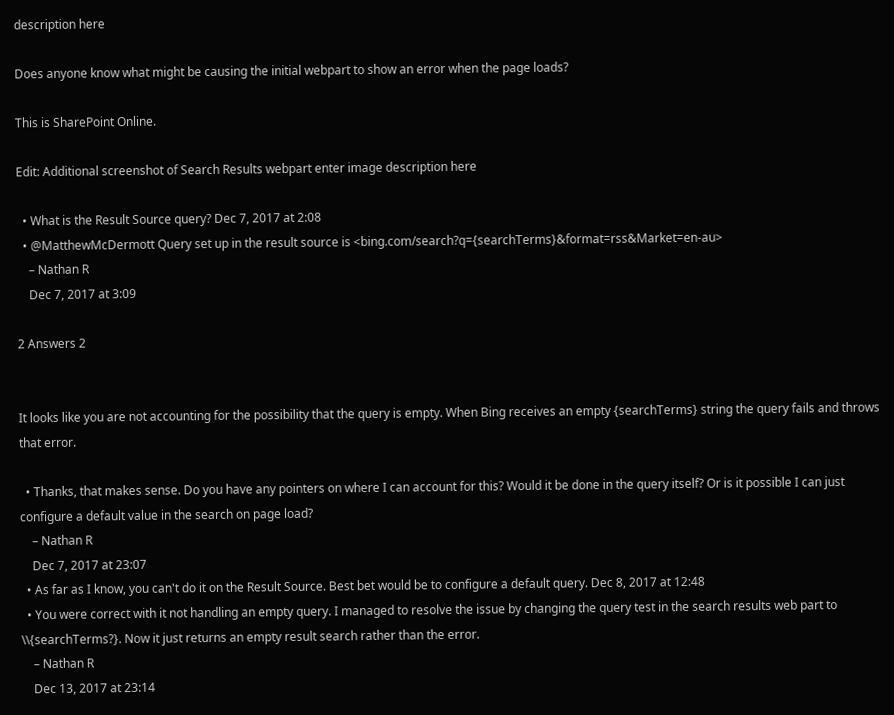description here

Does anyone know what might be causing the initial webpart to show an error when the page loads?

This is SharePoint Online.

Edit: Additional screenshot of Search Results webpart enter image description here

  • What is the Result Source query? Dec 7, 2017 at 2:08
  • @MatthewMcDermott Query set up in the result source is <bing.com/search?q={searchTerms}&format=rss&Market=en-au>
    – Nathan R
    Dec 7, 2017 at 3:09

2 Answers 2


It looks like you are not accounting for the possibility that the query is empty. When Bing receives an empty {searchTerms} string the query fails and throws that error.

  • Thanks, that makes sense. Do you have any pointers on where I can account for this? Would it be done in the query itself? Or is it possible I can just configure a default value in the search on page load?
    – Nathan R
    Dec 7, 2017 at 23:07
  • As far as I know, you can't do it on the Result Source. Best bet would be to configure a default query. Dec 8, 2017 at 12:48
  • You were correct with it not handling an empty query. I managed to resolve the issue by changing the query test in the search results web part to \\{searchTerms?}. Now it just returns an empty result search rather than the error.
    – Nathan R
    Dec 13, 2017 at 23:14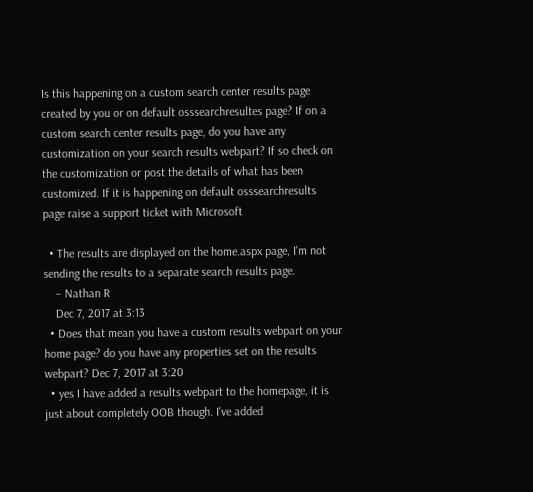Is this happening on a custom search center results page created by you or on default osssearchresultes page? If on a custom search center results page, do you have any customization on your search results webpart? If so check on the customization or post the details of what has been customized. If it is happening on default osssearchresults page raise a support ticket with Microsoft

  • The results are displayed on the home.aspx page, I'm not sending the results to a separate search results page.
    – Nathan R
    Dec 7, 2017 at 3:13
  • Does that mean you have a custom results webpart on your home page? do you have any properties set on the results webpart? Dec 7, 2017 at 3:20
  • yes I have added a results webpart to the homepage, it is just about completely OOB though. I've added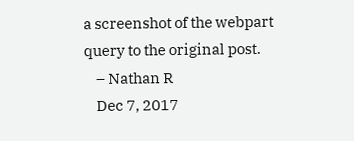a screenshot of the webpart query to the original post.
    – Nathan R
    Dec 7, 2017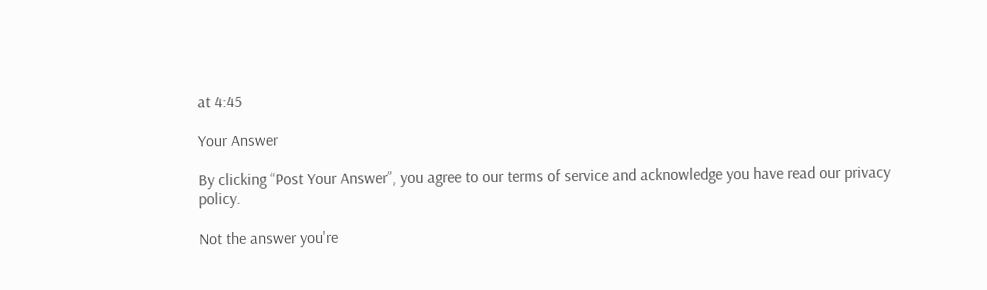at 4:45

Your Answer

By clicking “Post Your Answer”, you agree to our terms of service and acknowledge you have read our privacy policy.

Not the answer you're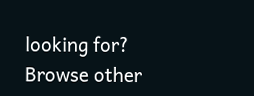looking for? Browse other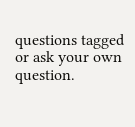questions tagged or ask your own question.